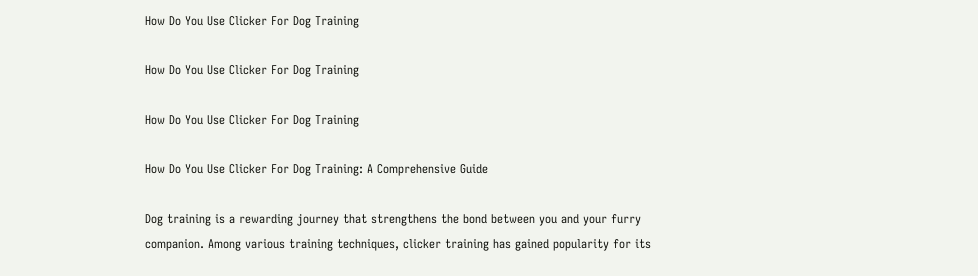How Do You Use Clicker For Dog Training

How Do You Use Clicker For Dog Training

How Do You Use Clicker For Dog Training

How Do You Use Clicker For Dog Training: A Comprehensive Guide

Dog training is a rewarding journey that strengthens the bond between you and your furry companion. Among various training techniques, clicker training has gained popularity for its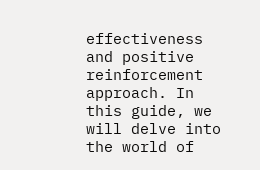effectiveness and positive reinforcement approach. In this guide, we will delve into the world of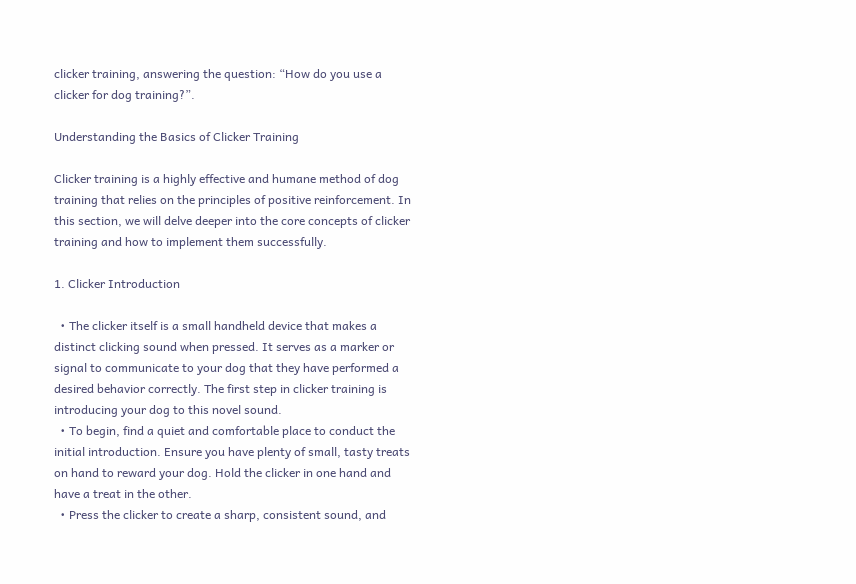clicker training, answering the question: “How do you use a clicker for dog training?”.

Understanding the Basics of Clicker Training

Clicker training is a highly effective and humane method of dog training that relies on the principles of positive reinforcement. In this section, we will delve deeper into the core concepts of clicker training and how to implement them successfully.

1. Clicker Introduction

  • The clicker itself is a small handheld device that makes a distinct clicking sound when pressed. It serves as a marker or signal to communicate to your dog that they have performed a desired behavior correctly. The first step in clicker training is introducing your dog to this novel sound.
  • To begin, find a quiet and comfortable place to conduct the initial introduction. Ensure you have plenty of small, tasty treats on hand to reward your dog. Hold the clicker in one hand and have a treat in the other.
  • Press the clicker to create a sharp, consistent sound, and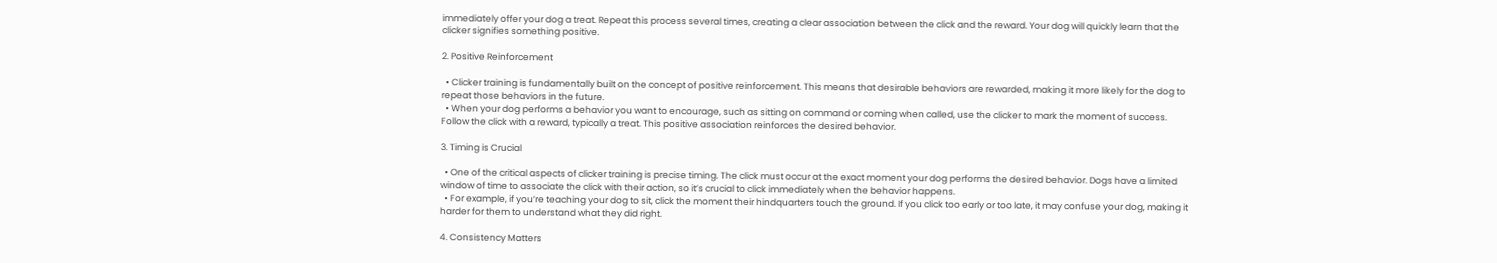immediately offer your dog a treat. Repeat this process several times, creating a clear association between the click and the reward. Your dog will quickly learn that the clicker signifies something positive.

2. Positive Reinforcement

  • Clicker training is fundamentally built on the concept of positive reinforcement. This means that desirable behaviors are rewarded, making it more likely for the dog to repeat those behaviors in the future.
  • When your dog performs a behavior you want to encourage, such as sitting on command or coming when called, use the clicker to mark the moment of success. Follow the click with a reward, typically a treat. This positive association reinforces the desired behavior.

3. Timing is Crucial

  • One of the critical aspects of clicker training is precise timing. The click must occur at the exact moment your dog performs the desired behavior. Dogs have a limited window of time to associate the click with their action, so it’s crucial to click immediately when the behavior happens.
  • For example, if you’re teaching your dog to sit, click the moment their hindquarters touch the ground. If you click too early or too late, it may confuse your dog, making it harder for them to understand what they did right.

4. Consistency Matters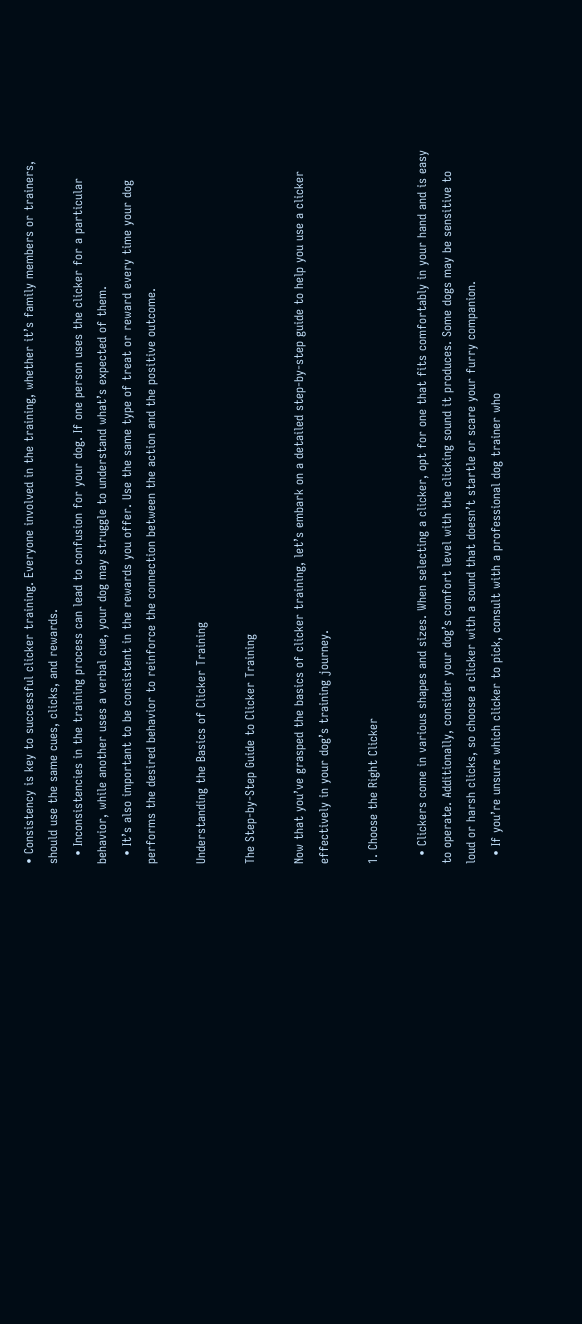• Consistency is key to successful clicker training. Everyone involved in the training, whether it’s family members or trainers, should use the same cues, clicks, and rewards.
  • Inconsistencies in the training process can lead to confusion for your dog. If one person uses the clicker for a particular behavior, while another uses a verbal cue, your dog may struggle to understand what’s expected of them.
  • It’s also important to be consistent in the rewards you offer. Use the same type of treat or reward every time your dog performs the desired behavior to reinforce the connection between the action and the positive outcome.

Understanding the Basics of Clicker Training

The Step-by-Step Guide to Clicker Training

Now that you’ve grasped the basics of clicker training, let’s embark on a detailed step-by-step guide to help you use a clicker effectively in your dog’s training journey.

1. Choose the Right Clicker

  • Clickers come in various shapes and sizes. When selecting a clicker, opt for one that fits comfortably in your hand and is easy to operate. Additionally, consider your dog’s comfort level with the clicking sound it produces. Some dogs may be sensitive to loud or harsh clicks, so choose a clicker with a sound that doesn’t startle or scare your furry companion.
  • If you’re unsure which clicker to pick, consult with a professional dog trainer who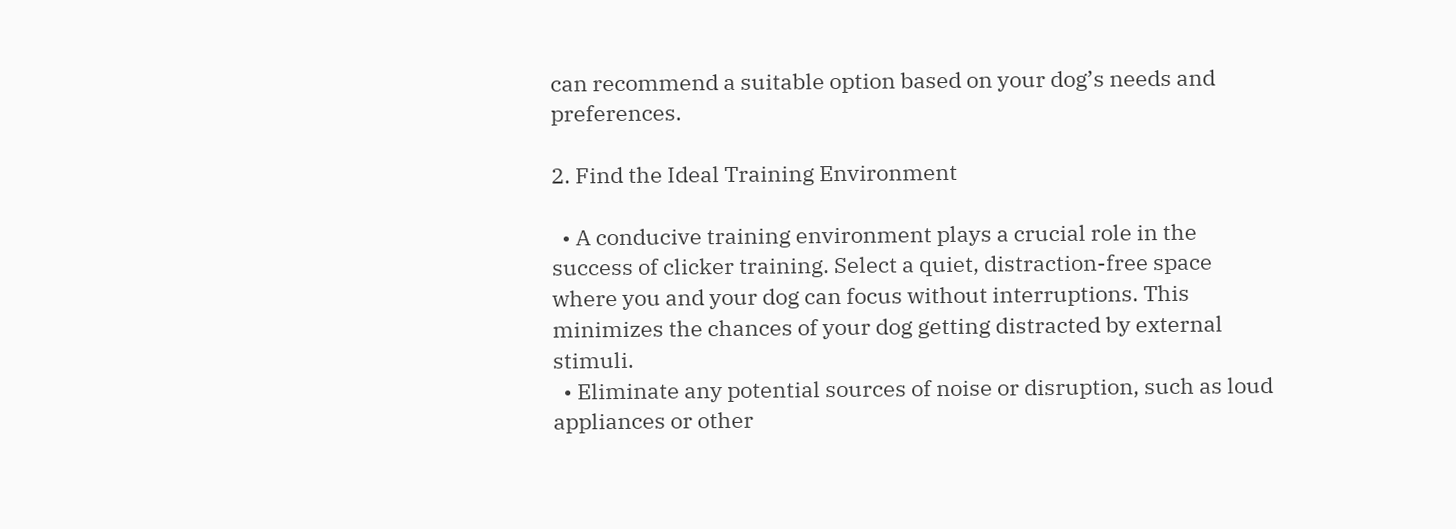can recommend a suitable option based on your dog’s needs and preferences.

2. Find the Ideal Training Environment

  • A conducive training environment plays a crucial role in the success of clicker training. Select a quiet, distraction-free space where you and your dog can focus without interruptions. This minimizes the chances of your dog getting distracted by external stimuli.
  • Eliminate any potential sources of noise or disruption, such as loud appliances or other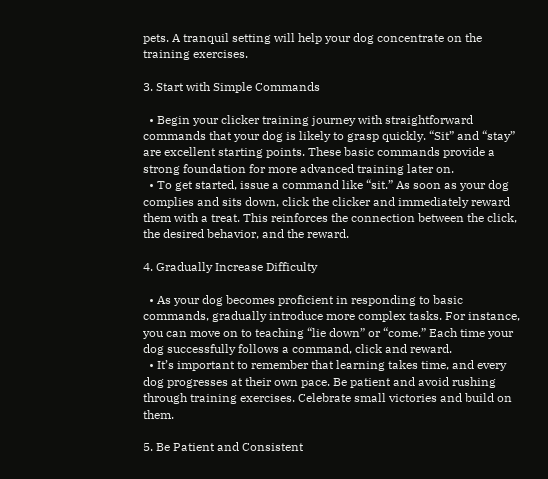pets. A tranquil setting will help your dog concentrate on the training exercises.

3. Start with Simple Commands

  • Begin your clicker training journey with straightforward commands that your dog is likely to grasp quickly. “Sit” and “stay” are excellent starting points. These basic commands provide a strong foundation for more advanced training later on.
  • To get started, issue a command like “sit.” As soon as your dog complies and sits down, click the clicker and immediately reward them with a treat. This reinforces the connection between the click, the desired behavior, and the reward.

4. Gradually Increase Difficulty

  • As your dog becomes proficient in responding to basic commands, gradually introduce more complex tasks. For instance, you can move on to teaching “lie down” or “come.” Each time your dog successfully follows a command, click and reward.
  • It’s important to remember that learning takes time, and every dog progresses at their own pace. Be patient and avoid rushing through training exercises. Celebrate small victories and build on them.

5. Be Patient and Consistent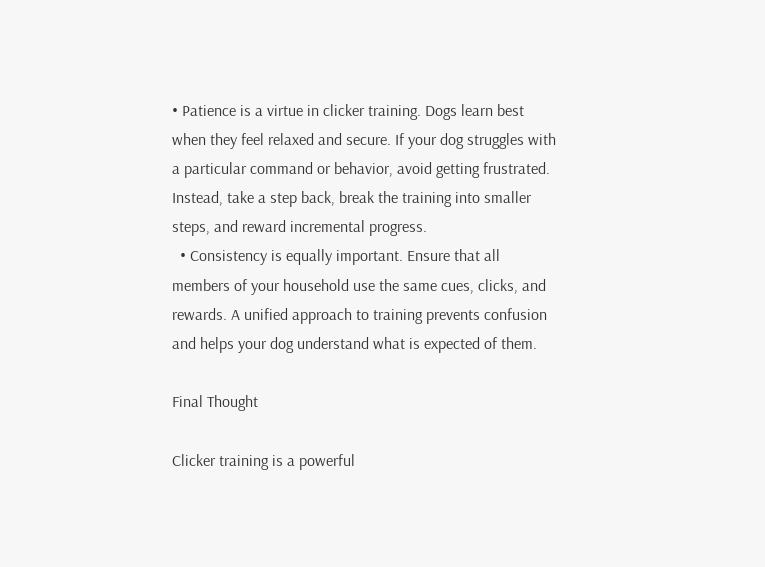• Patience is a virtue in clicker training. Dogs learn best when they feel relaxed and secure. If your dog struggles with a particular command or behavior, avoid getting frustrated. Instead, take a step back, break the training into smaller steps, and reward incremental progress.
  • Consistency is equally important. Ensure that all members of your household use the same cues, clicks, and rewards. A unified approach to training prevents confusion and helps your dog understand what is expected of them.

Final Thought

Clicker training is a powerful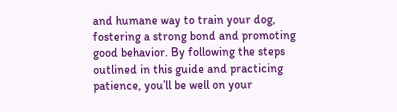and humane way to train your dog, fostering a strong bond and promoting good behavior. By following the steps outlined in this guide and practicing patience, you’ll be well on your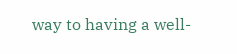way to having a well-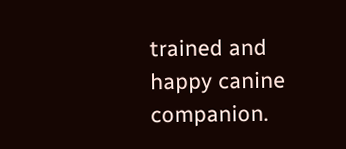trained and happy canine companion.